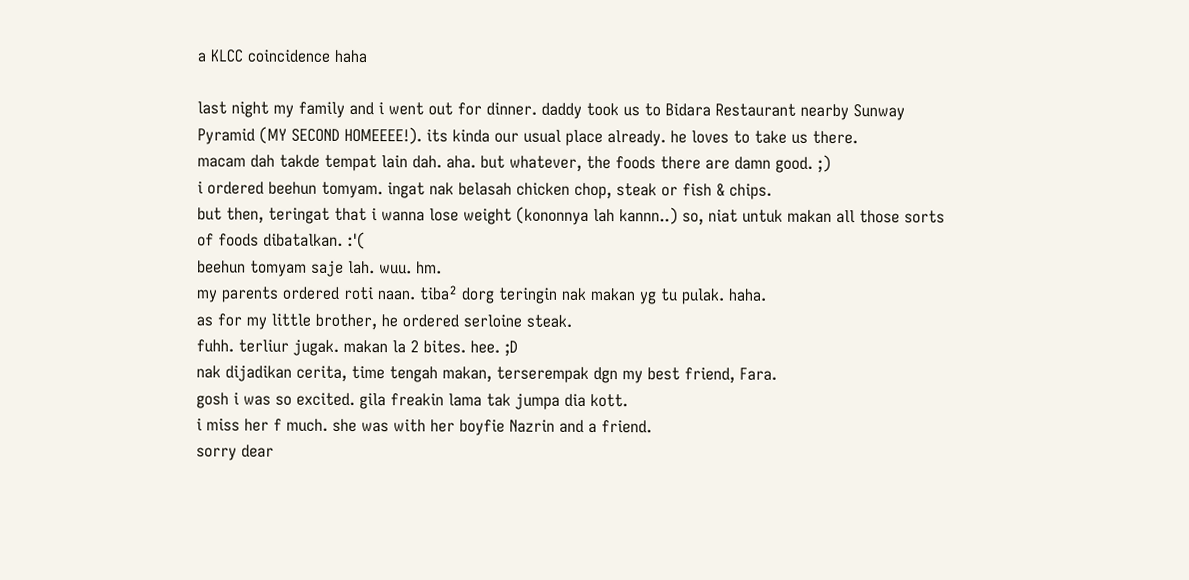a KLCC coincidence haha

last night my family and i went out for dinner. daddy took us to Bidara Restaurant nearby Sunway Pyramid (MY SECOND HOMEEEE!). its kinda our usual place already. he loves to take us there.
macam dah takde tempat lain dah. aha. but whatever, the foods there are damn good. ;)
i ordered beehun tomyam. ingat nak belasah chicken chop, steak or fish & chips.
but then, teringat that i wanna lose weight (kononnya lah kannn..) so, niat untuk makan all those sorts of foods dibatalkan. :'(
beehun tomyam saje lah. wuu. hm.
my parents ordered roti naan. tiba² dorg teringin nak makan yg tu pulak. haha.
as for my little brother, he ordered serloine steak.
fuhh. terliur jugak. makan la 2 bites. hee. ;D
nak dijadikan cerita, time tengah makan, terserempak dgn my best friend, Fara.
gosh i was so excited. gila freakin lama tak jumpa dia kott.
i miss her f much. she was with her boyfie Nazrin and a friend.
sorry dear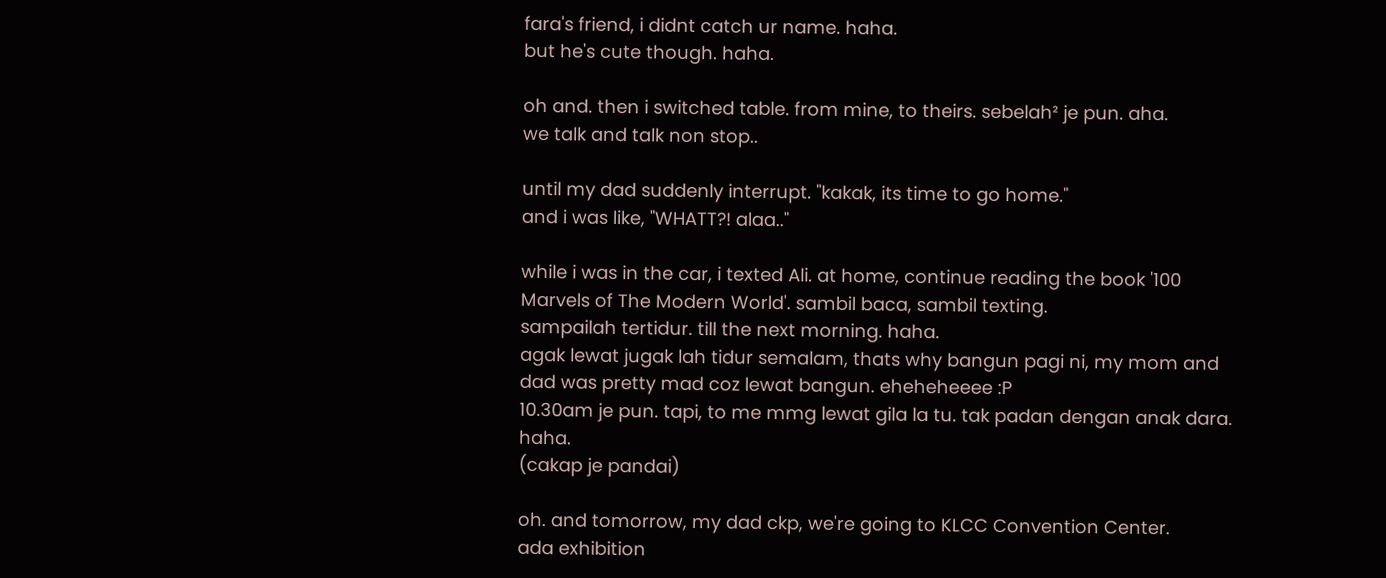fara's friend, i didnt catch ur name. haha.
but he's cute though. haha.

oh and. then i switched table. from mine, to theirs. sebelah² je pun. aha.
we talk and talk non stop..

until my dad suddenly interrupt. "kakak, its time to go home."
and i was like, "WHATT?! alaa.."

while i was in the car, i texted Ali. at home, continue reading the book '100 Marvels of The Modern World'. sambil baca, sambil texting.
sampailah tertidur. till the next morning. haha.
agak lewat jugak lah tidur semalam, thats why bangun pagi ni, my mom and dad was pretty mad coz lewat bangun. eheheheeee :P
10.30am je pun. tapi, to me mmg lewat gila la tu. tak padan dengan anak dara. haha.
(cakap je pandai)

oh. and tomorrow, my dad ckp, we're going to KLCC Convention Center.
ada exhibition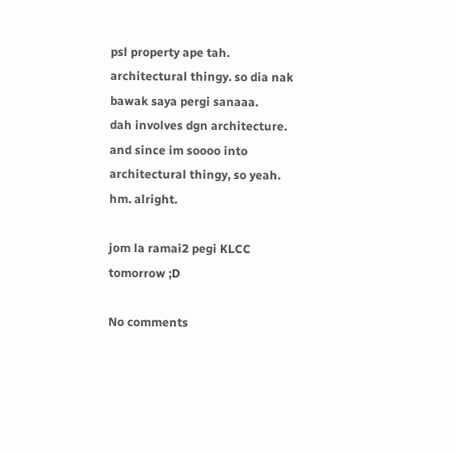psl property ape tah. architectural thingy. so dia nak bawak saya pergi sanaaa.
dah involves dgn architecture. and since im soooo into architectural thingy, so yeah.
hm. alright.

jom la ramai2 pegi KLCC tomorrow ;D

No comments